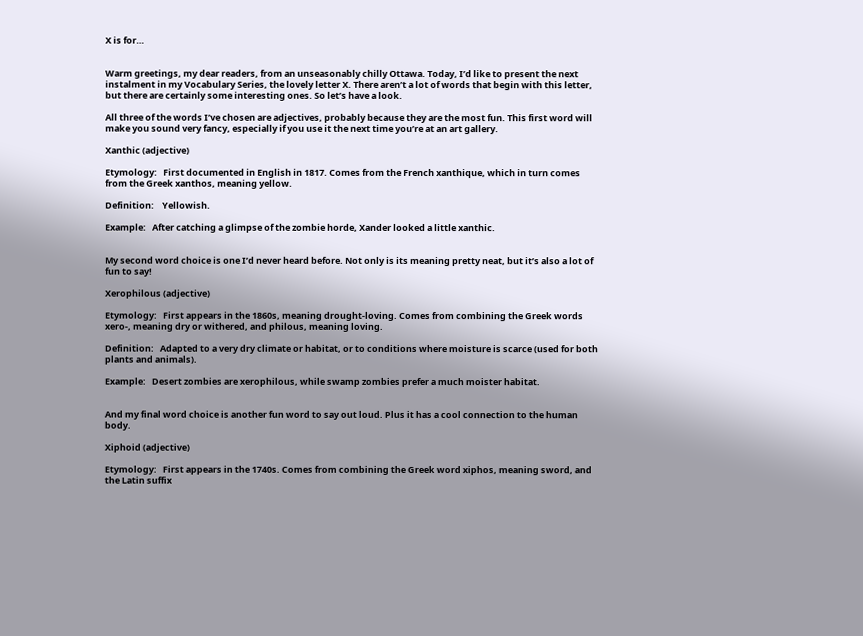X is for…


Warm greetings, my dear readers, from an unseasonably chilly Ottawa. Today, I’d like to present the next instalment in my Vocabulary Series, the lovely letter X. There aren’t a lot of words that begin with this letter, but there are certainly some interesting ones. So let’s have a look.

All three of the words I’ve chosen are adjectives, probably because they are the most fun. This first word will make you sound very fancy, especially if you use it the next time you’re at an art gallery.

Xanthic (adjective)

Etymology:   First documented in English in 1817. Comes from the French xanthique, which in turn comes from the Greek xanthos, meaning yellow.

Definition:    Yellowish.

Example:   After catching a glimpse of the zombie horde, Xander looked a little xanthic.


My second word choice is one I’d never heard before. Not only is its meaning pretty neat, but it’s also a lot of fun to say!

Xerophilous (adjective)

Etymology:   First appears in the 1860s, meaning drought-loving. Comes from combining the Greek words xero-, meaning dry or withered, and philous, meaning loving.

Definition:   Adapted to a very dry climate or habitat, or to conditions where moisture is scarce (used for both plants and animals).

Example:   Desert zombies are xerophilous, while swamp zombies prefer a much moister habitat.


And my final word choice is another fun word to say out loud. Plus it has a cool connection to the human body.

Xiphoid (adjective)

Etymology:   First appears in the 1740s. Comes from combining the Greek word xiphos, meaning sword, and the Latin suffix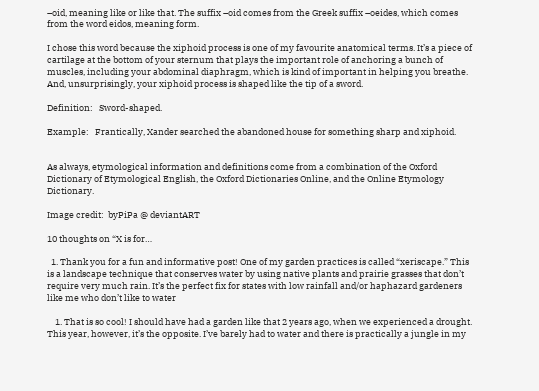–oid, meaning like or like that. The suffix –oid comes from the Greek suffix –oeides, which comes from the word eidos, meaning form.

I chose this word because the xiphoid process is one of my favourite anatomical terms. It’s a piece of cartilage at the bottom of your sternum that plays the important role of anchoring a bunch of muscles, including your abdominal diaphragm, which is kind of important in helping you breathe. And, unsurprisingly, your xiphoid process is shaped like the tip of a sword.

Definition:   Sword-shaped.

Example:   Frantically, Xander searched the abandoned house for something sharp and xiphoid.


As always, etymological information and definitions come from a combination of the Oxford Dictionary of Etymological English, the Oxford Dictionaries Online, and the Online Etymology Dictionary.

Image credit:  byPiPa @ deviantART

10 thoughts on “X is for…

  1. Thank you for a fun and informative post! One of my garden practices is called “xeriscape.” This is a landscape technique that conserves water by using native plants and prairie grasses that don’t require very much rain. It’s the perfect fix for states with low rainfall and/or haphazard gardeners like me who don’t like to water

    1. That is so cool! I should have had a garden like that 2 years ago, when we experienced a drought. This year, however, it’s the opposite. I’ve barely had to water and there is practically a jungle in my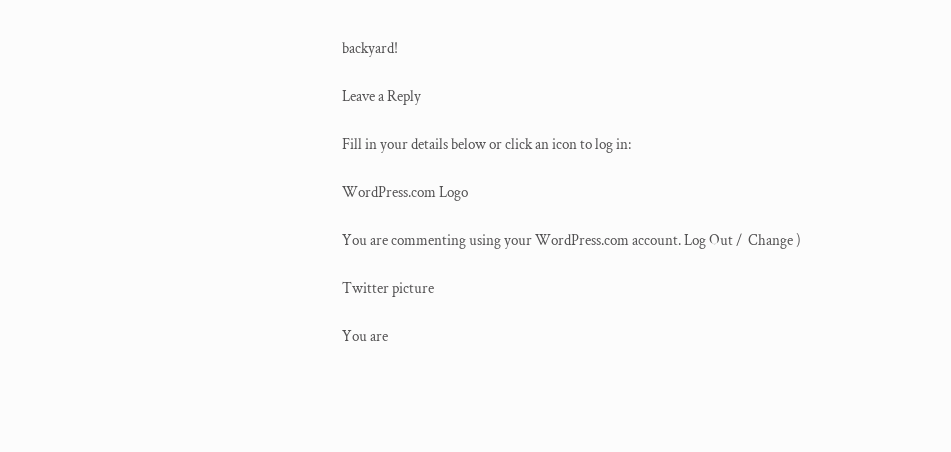backyard!

Leave a Reply

Fill in your details below or click an icon to log in:

WordPress.com Logo

You are commenting using your WordPress.com account. Log Out /  Change )

Twitter picture

You are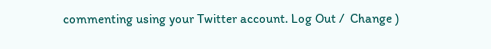commenting using your Twitter account. Log Out /  Change )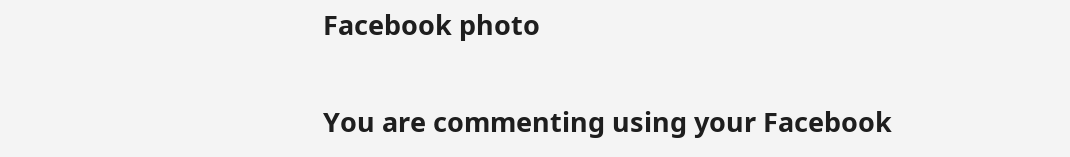Facebook photo

You are commenting using your Facebook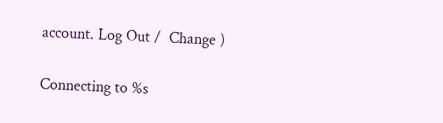account. Log Out /  Change )

Connecting to %s